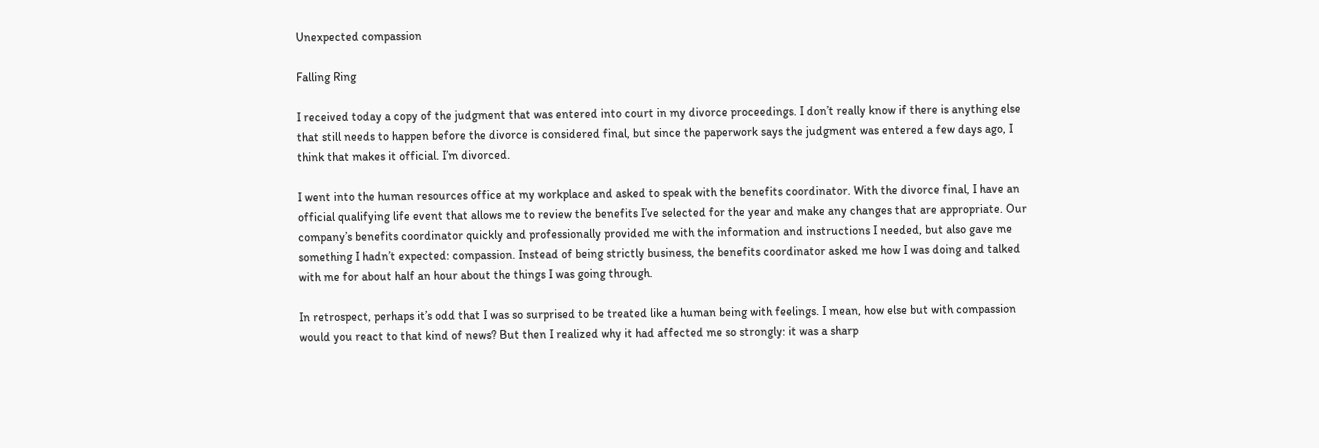Unexpected compassion

Falling Ring

I received today a copy of the judgment that was entered into court in my divorce proceedings. I don’t really know if there is anything else that still needs to happen before the divorce is considered final, but since the paperwork says the judgment was entered a few days ago, I think that makes it official. I’m divorced.

I went into the human resources office at my workplace and asked to speak with the benefits coordinator. With the divorce final, I have an official qualifying life event that allows me to review the benefits I’ve selected for the year and make any changes that are appropriate. Our company’s benefits coordinator quickly and professionally provided me with the information and instructions I needed, but also gave me something I hadn’t expected: compassion. Instead of being strictly business, the benefits coordinator asked me how I was doing and talked with me for about half an hour about the things I was going through.

In retrospect, perhaps it’s odd that I was so surprised to be treated like a human being with feelings. I mean, how else but with compassion would you react to that kind of news? But then I realized why it had affected me so strongly: it was a sharp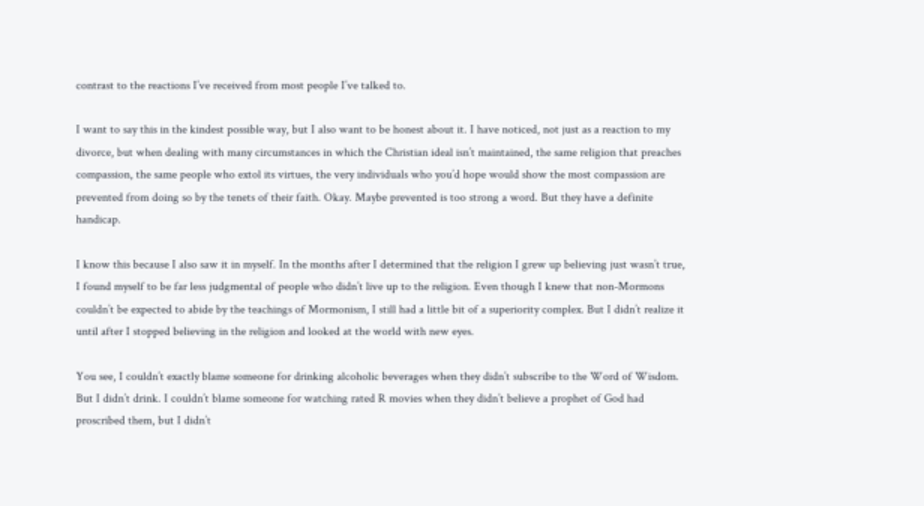contrast to the reactions I’ve received from most people I’ve talked to.

I want to say this in the kindest possible way, but I also want to be honest about it. I have noticed, not just as a reaction to my divorce, but when dealing with many circumstances in which the Christian ideal isn’t maintained, the same religion that preaches compassion, the same people who extol its virtues, the very individuals who you’d hope would show the most compassion are prevented from doing so by the tenets of their faith. Okay. Maybe prevented is too strong a word. But they have a definite handicap.

I know this because I also saw it in myself. In the months after I determined that the religion I grew up believing just wasn’t true, I found myself to be far less judgmental of people who didn’t live up to the religion. Even though I knew that non-Mormons couldn’t be expected to abide by the teachings of Mormonism, I still had a little bit of a superiority complex. But I didn’t realize it until after I stopped believing in the religion and looked at the world with new eyes.

You see, I couldn’t exactly blame someone for drinking alcoholic beverages when they didn’t subscribe to the Word of Wisdom. But I didn’t drink. I couldn’t blame someone for watching rated R movies when they didn’t believe a prophet of God had proscribed them, but I didn’t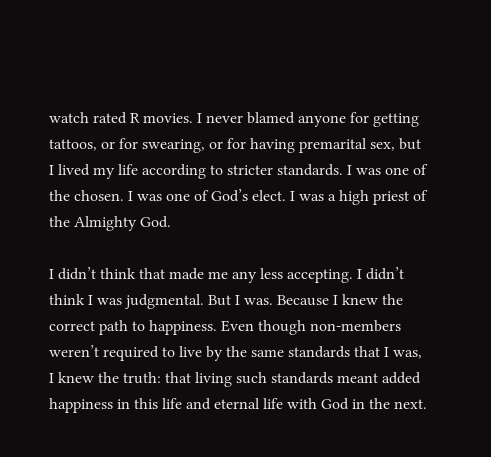watch rated R movies. I never blamed anyone for getting tattoos, or for swearing, or for having premarital sex, but I lived my life according to stricter standards. I was one of the chosen. I was one of God’s elect. I was a high priest of the Almighty God.

I didn’t think that made me any less accepting. I didn’t think I was judgmental. But I was. Because I knew the correct path to happiness. Even though non-members weren’t required to live by the same standards that I was, I knew the truth: that living such standards meant added happiness in this life and eternal life with God in the next.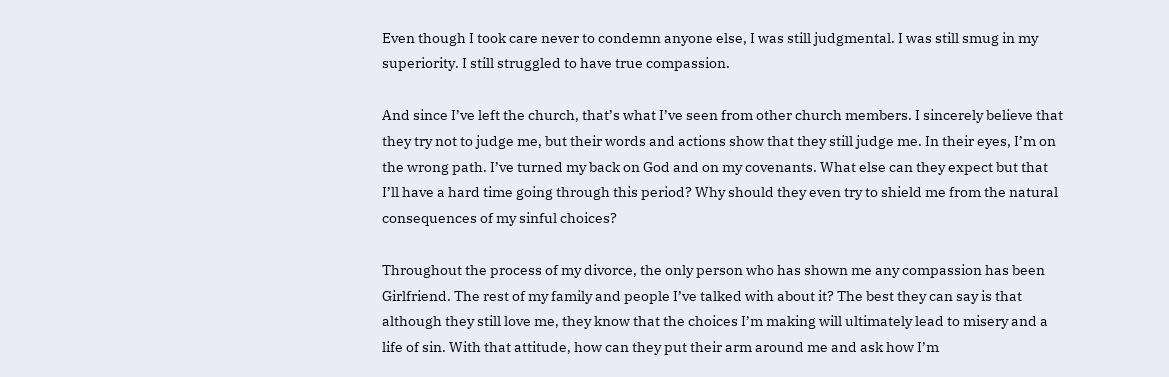Even though I took care never to condemn anyone else, I was still judgmental. I was still smug in my superiority. I still struggled to have true compassion.

And since I’ve left the church, that’s what I’ve seen from other church members. I sincerely believe that they try not to judge me, but their words and actions show that they still judge me. In their eyes, I’m on the wrong path. I’ve turned my back on God and on my covenants. What else can they expect but that I’ll have a hard time going through this period? Why should they even try to shield me from the natural consequences of my sinful choices?

Throughout the process of my divorce, the only person who has shown me any compassion has been Girlfriend. The rest of my family and people I’ve talked with about it? The best they can say is that although they still love me, they know that the choices I’m making will ultimately lead to misery and a life of sin. With that attitude, how can they put their arm around me and ask how I’m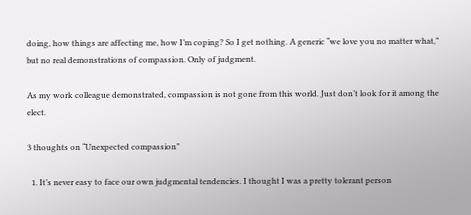doing, how things are affecting me, how I’m coping? So I get nothing. A generic “we love you no matter what,” but no real demonstrations of compassion. Only of judgment.

As my work colleague demonstrated, compassion is not gone from this world. Just don’t look for it among the elect.

3 thoughts on “Unexpected compassion”

  1. It’s never easy to face our own judgmental tendencies. I thought I was a pretty tolerant person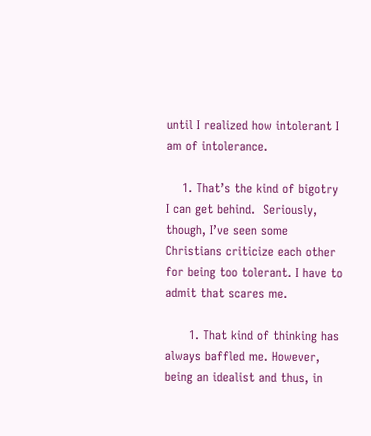until I realized how intolerant I am of intolerance.

    1. That’s the kind of bigotry I can get behind.  Seriously, though, I’ve seen some Christians criticize each other for being too tolerant. I have to admit that scares me.

      1. That kind of thinking has always baffled me. However, being an idealist and thus, in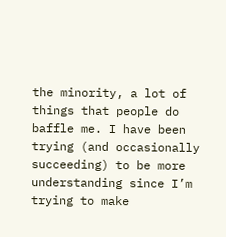the minority, a lot of things that people do baffle me. I have been trying (and occasionally succeeding) to be more understanding since I’m trying to make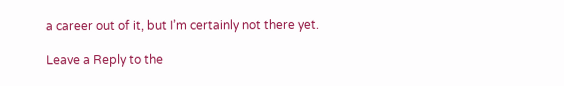a career out of it, but I’m certainly not there yet.

Leave a Reply to the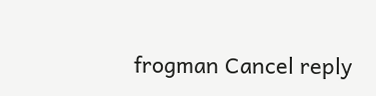frogman Cancel reply